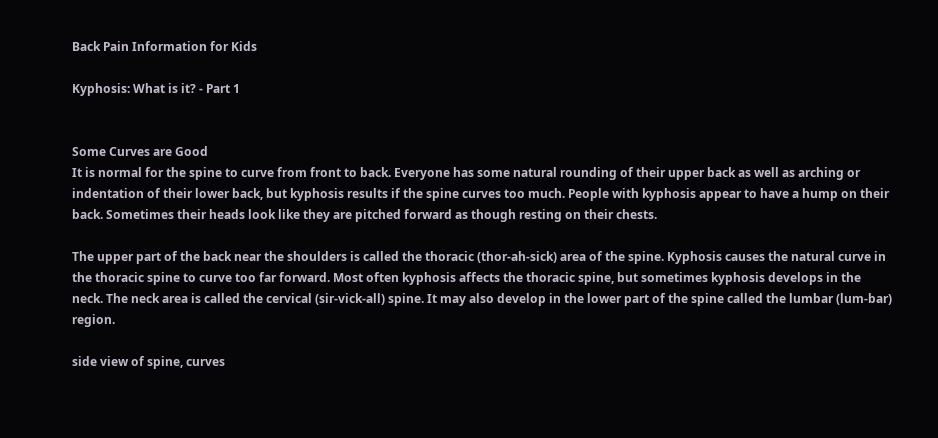Back Pain Information for Kids

Kyphosis: What is it? - Part 1


Some Curves are Good
It is normal for the spine to curve from front to back. Everyone has some natural rounding of their upper back as well as arching or indentation of their lower back, but kyphosis results if the spine curves too much. People with kyphosis appear to have a hump on their back. Sometimes their heads look like they are pitched forward as though resting on their chests.

The upper part of the back near the shoulders is called the thoracic (thor-ah-sick) area of the spine. Kyphosis causes the natural curve in the thoracic spine to curve too far forward. Most often kyphosis affects the thoracic spine, but sometimes kyphosis develops in the neck. The neck area is called the cervical (sir-vick-all) spine. It may also develop in the lower part of the spine called the lumbar (lum-bar) region.

side view of spine, curves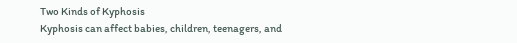Two Kinds of Kyphosis
Kyphosis can affect babies, children, teenagers, and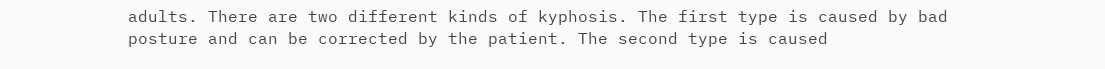adults. There are two different kinds of kyphosis. The first type is caused by bad posture and can be corrected by the patient. The second type is caused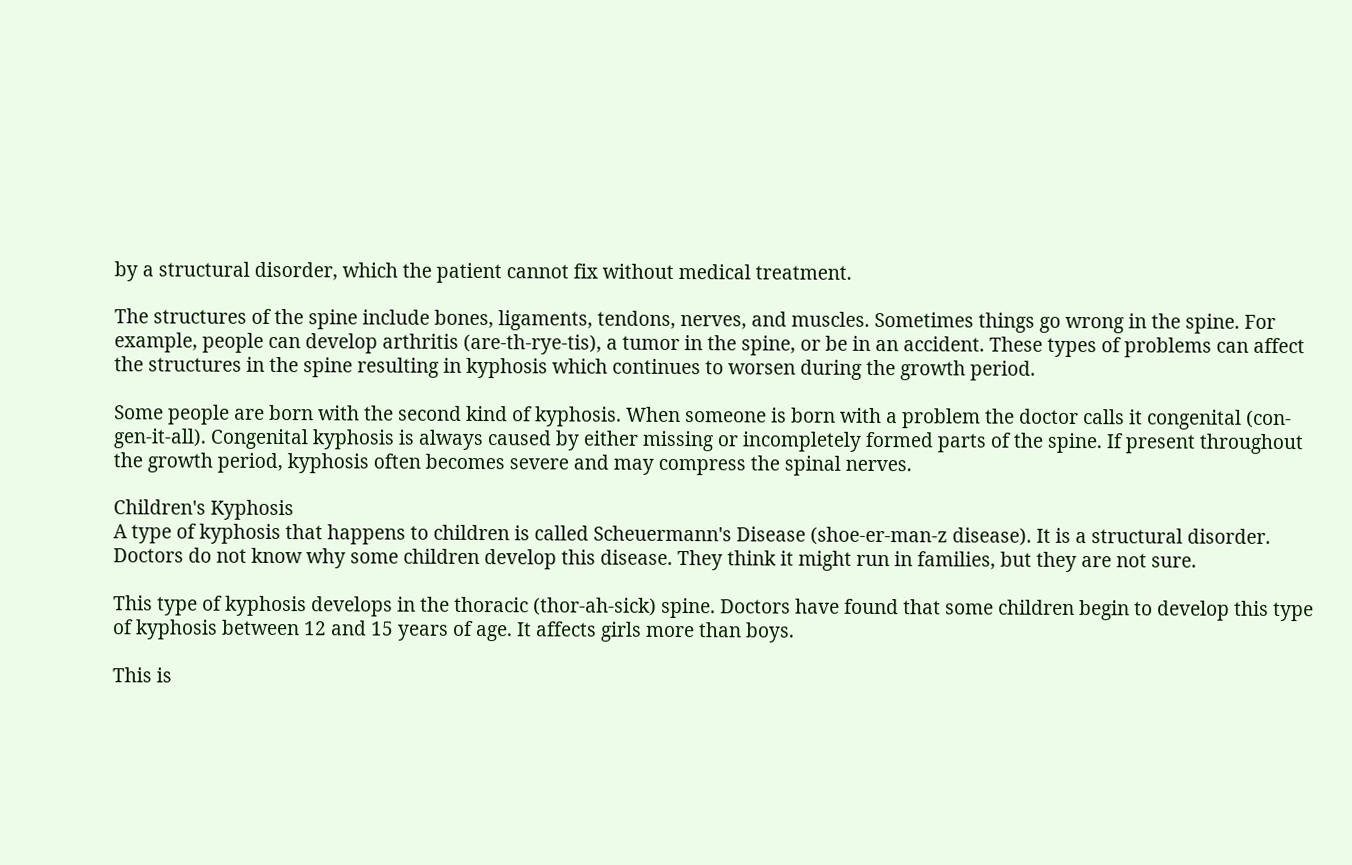by a structural disorder, which the patient cannot fix without medical treatment.

The structures of the spine include bones, ligaments, tendons, nerves, and muscles. Sometimes things go wrong in the spine. For example, people can develop arthritis (are-th-rye-tis), a tumor in the spine, or be in an accident. These types of problems can affect the structures in the spine resulting in kyphosis which continues to worsen during the growth period.

Some people are born with the second kind of kyphosis. When someone is born with a problem the doctor calls it congenital (con-gen-it-all). Congenital kyphosis is always caused by either missing or incompletely formed parts of the spine. If present throughout the growth period, kyphosis often becomes severe and may compress the spinal nerves.

Children's Kyphosis
A type of kyphosis that happens to children is called Scheuermann's Disease (shoe-er-man-z disease). It is a structural disorder. Doctors do not know why some children develop this disease. They think it might run in families, but they are not sure.

This type of kyphosis develops in the thoracic (thor-ah-sick) spine. Doctors have found that some children begin to develop this type of kyphosis between 12 and 15 years of age. It affects girls more than boys.

This is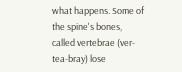what happens. Some of the spine's bones, called vertebrae (ver-tea-bray) lose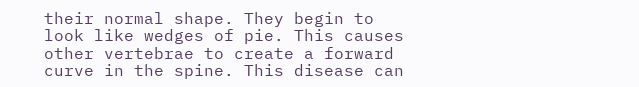their normal shape. They begin to look like wedges of pie. This causes other vertebrae to create a forward curve in the spine. This disease can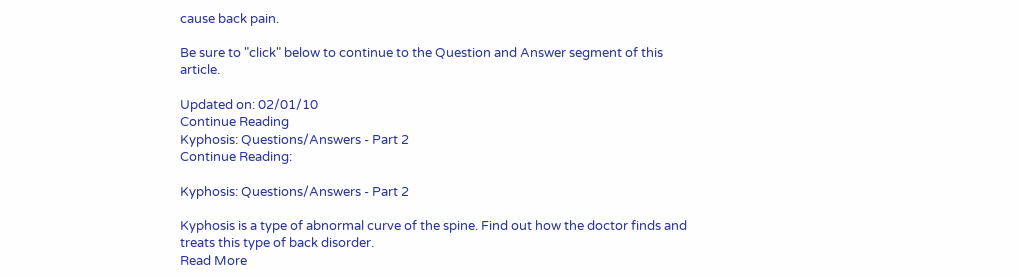cause back pain.

Be sure to "click" below to continue to the Question and Answer segment of this article.

Updated on: 02/01/10
Continue Reading
Kyphosis: Questions/Answers - Part 2
Continue Reading:

Kyphosis: Questions/Answers - Part 2

Kyphosis is a type of abnormal curve of the spine. Find out how the doctor finds and treats this type of back disorder.
Read More